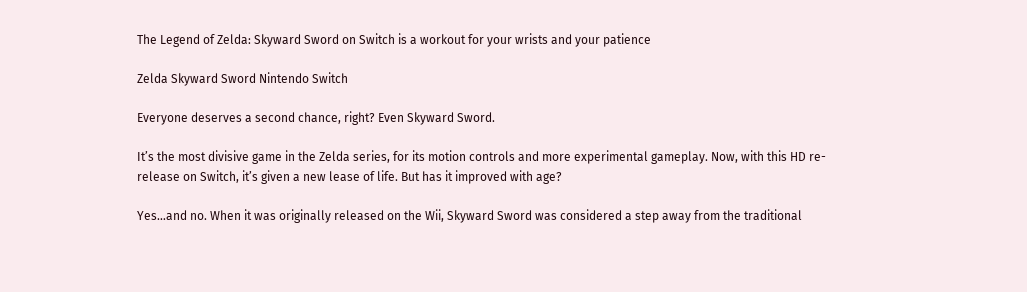The Legend of Zelda: Skyward Sword on Switch is a workout for your wrists and your patience

Zelda Skyward Sword Nintendo Switch

Everyone deserves a second chance, right? Even Skyward Sword.

It’s the most divisive game in the Zelda series, for its motion controls and more experimental gameplay. Now, with this HD re-release on Switch, it’s given a new lease of life. But has it improved with age?

Yes…and no. When it was originally released on the Wii, Skyward Sword was considered a step away from the traditional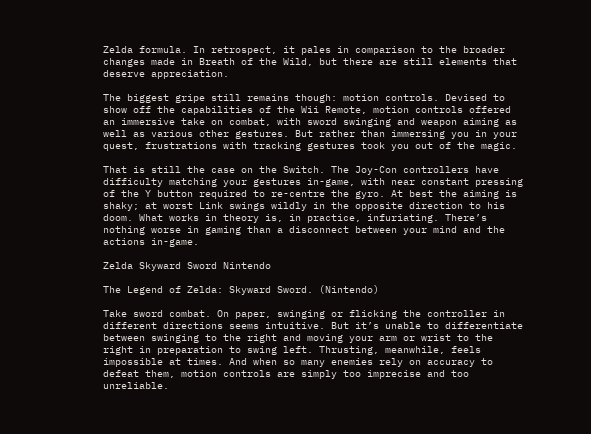Zelda formula. In retrospect, it pales in comparison to the broader changes made in Breath of the Wild, but there are still elements that deserve appreciation.

The biggest gripe still remains though: motion controls. Devised to show off the capabilities of the Wii Remote, motion controls offered an immersive take on combat, with sword swinging and weapon aiming as well as various other gestures. But rather than immersing you in your quest, frustrations with tracking gestures took you out of the magic.

That is still the case on the Switch. The Joy-Con controllers have difficulty matching your gestures in-game, with near constant pressing of the Y button required to re-centre the gyro. At best the aiming is shaky; at worst Link swings wildly in the opposite direction to his doom. What works in theory is, in practice, infuriating. There’s nothing worse in gaming than a disconnect between your mind and the actions in-game.

Zelda Skyward Sword Nintendo

The Legend of Zelda: Skyward Sword. (Nintendo)

Take sword combat. On paper, swinging or flicking the controller in different directions seems intuitive. But it’s unable to differentiate between swinging to the right and moving your arm or wrist to the right in preparation to swing left. Thrusting, meanwhile, feels impossible at times. And when so many enemies rely on accuracy to defeat them, motion controls are simply too imprecise and too unreliable.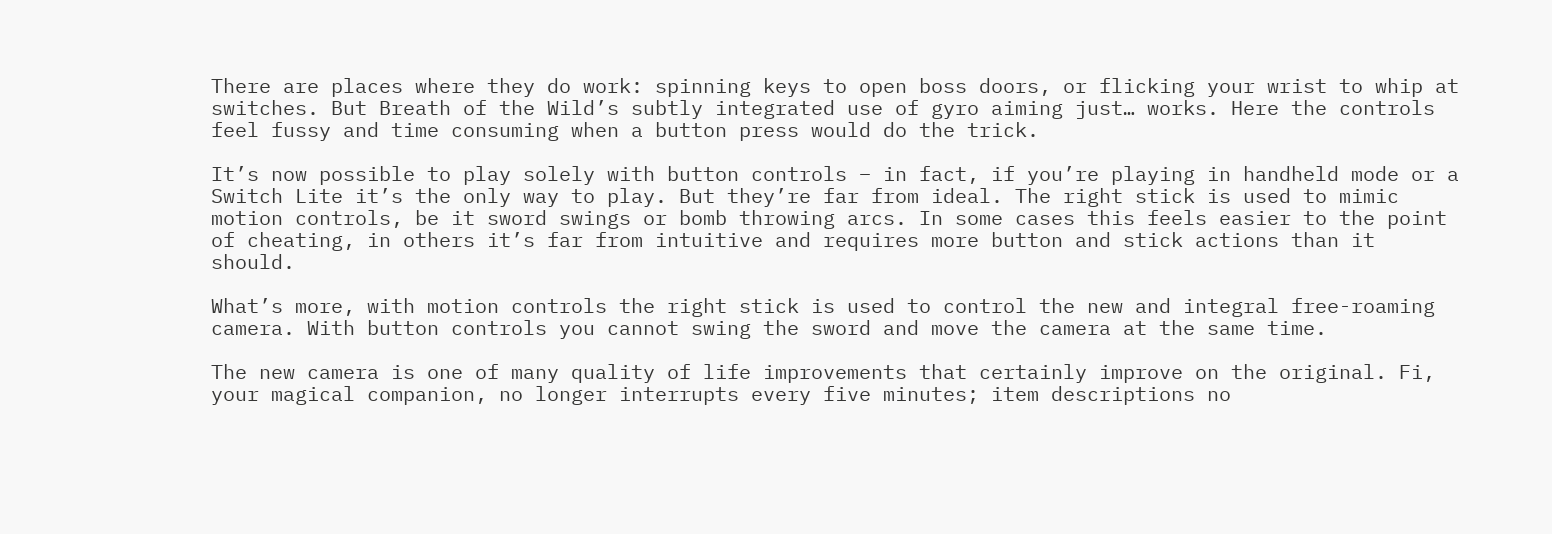There are places where they do work: spinning keys to open boss doors, or flicking your wrist to whip at switches. But Breath of the Wild’s subtly integrated use of gyro aiming just… works. Here the controls feel fussy and time consuming when a button press would do the trick.

It’s now possible to play solely with button controls – in fact, if you’re playing in handheld mode or a Switch Lite it’s the only way to play. But they’re far from ideal. The right stick is used to mimic motion controls, be it sword swings or bomb throwing arcs. In some cases this feels easier to the point of cheating, in others it’s far from intuitive and requires more button and stick actions than it should.

What’s more, with motion controls the right stick is used to control the new and integral free-roaming camera. With button controls you cannot swing the sword and move the camera at the same time.

The new camera is one of many quality of life improvements that certainly improve on the original. Fi, your magical companion, no longer interrupts every five minutes; item descriptions no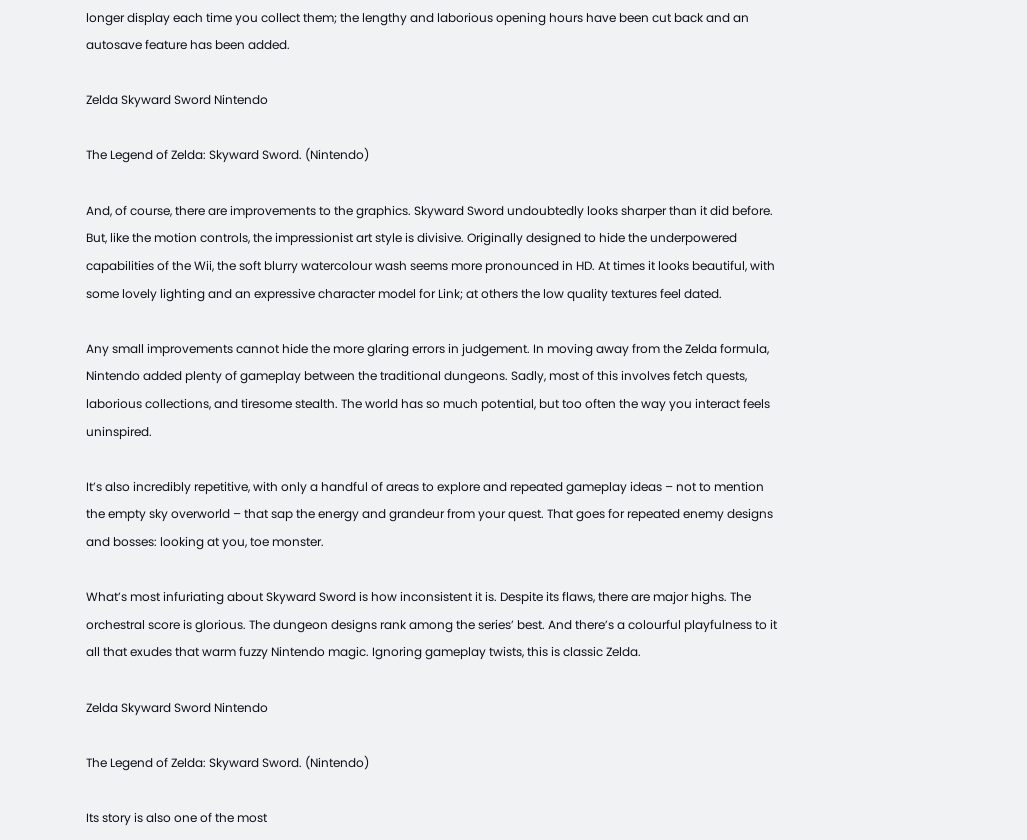longer display each time you collect them; the lengthy and laborious opening hours have been cut back and an autosave feature has been added.

Zelda Skyward Sword Nintendo

The Legend of Zelda: Skyward Sword. (Nintendo)

And, of course, there are improvements to the graphics. Skyward Sword undoubtedly looks sharper than it did before. But, like the motion controls, the impressionist art style is divisive. Originally designed to hide the underpowered capabilities of the Wii, the soft blurry watercolour wash seems more pronounced in HD. At times it looks beautiful, with some lovely lighting and an expressive character model for Link; at others the low quality textures feel dated.

Any small improvements cannot hide the more glaring errors in judgement. In moving away from the Zelda formula, Nintendo added plenty of gameplay between the traditional dungeons. Sadly, most of this involves fetch quests, laborious collections, and tiresome stealth. The world has so much potential, but too often the way you interact feels uninspired.

It’s also incredibly repetitive, with only a handful of areas to explore and repeated gameplay ideas – not to mention the empty sky overworld – that sap the energy and grandeur from your quest. That goes for repeated enemy designs and bosses: looking at you, toe monster.

What’s most infuriating about Skyward Sword is how inconsistent it is. Despite its flaws, there are major highs. The orchestral score is glorious. The dungeon designs rank among the series’ best. And there’s a colourful playfulness to it all that exudes that warm fuzzy Nintendo magic. Ignoring gameplay twists, this is classic Zelda.

Zelda Skyward Sword Nintendo

The Legend of Zelda: Skyward Sword. (Nintendo)

Its story is also one of the most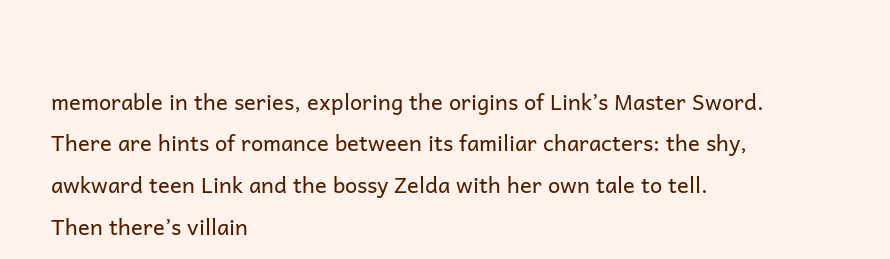memorable in the series, exploring the origins of Link’s Master Sword. There are hints of romance between its familiar characters: the shy, awkward teen Link and the bossy Zelda with her own tale to tell. Then there’s villain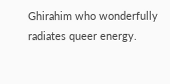Ghirahim who wonderfully radiates queer energy.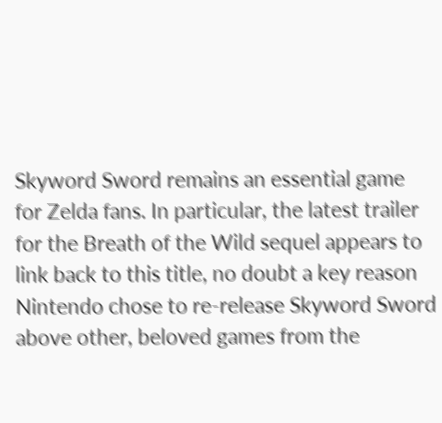Skyword Sword remains an essential game for Zelda fans. In particular, the latest trailer for the Breath of the Wild sequel appears to link back to this title, no doubt a key reason Nintendo chose to re-release Skyword Sword above other, beloved games from the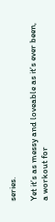series.

Yet it’s as messy and loveable as it’s ever been, a workout for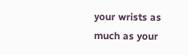your wrists as much as your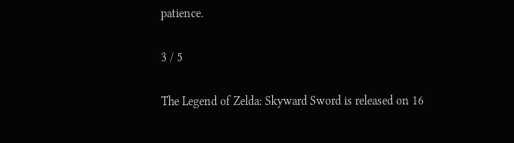patience.

3 / 5

The Legend of Zelda: Skyward Sword is released on 16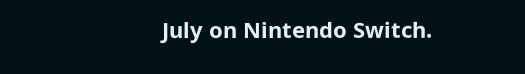July on Nintendo Switch.